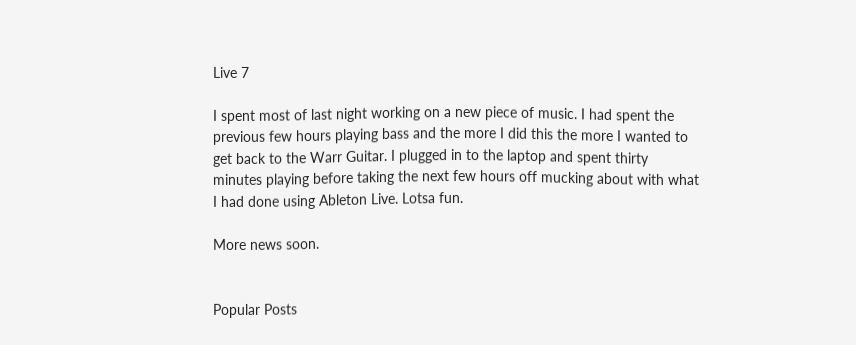Live 7

I spent most of last night working on a new piece of music. I had spent the previous few hours playing bass and the more I did this the more I wanted to get back to the Warr Guitar. I plugged in to the laptop and spent thirty minutes playing before taking the next few hours off mucking about with what I had done using Ableton Live. Lotsa fun.

More news soon.


Popular Posts